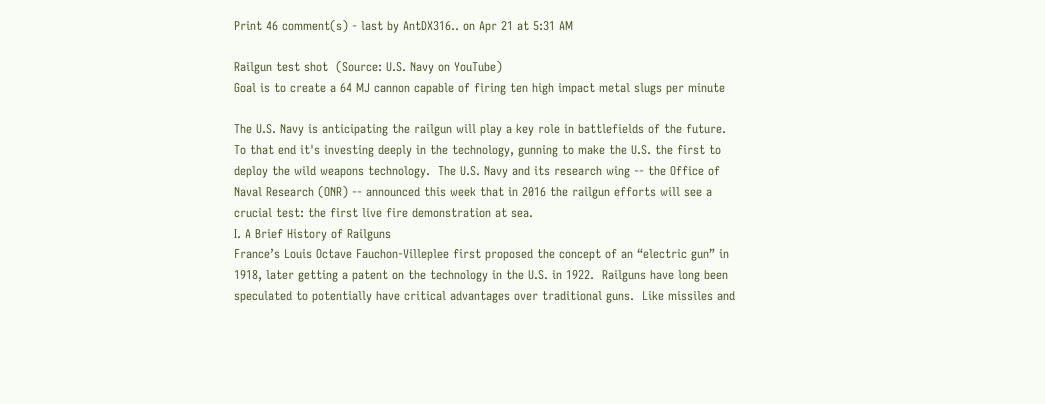Print 46 comment(s) - last by AntDX316.. on Apr 21 at 5:31 AM

Railgun test shot  (Source: U.S. Navy on YouTube)
Goal is to create a 64 MJ cannon capable of firing ten high impact metal slugs per minute

The U.S. Navy is anticipating the railgun will play a key role in battlefields of the future.  To that end it's investing deeply in the technology, gunning to make the U.S. the first to deploy the wild weapons technology.  The U.S. Navy and its research wing -- the Office of Naval Research (ONR) -- announced this week that in 2016 the railgun efforts will see a crucial test: the first live fire demonstration at sea.
I. A Brief History of Railguns
France’s Louis Octave Fauchon-Villeplee first proposed the concept of an “electric gun” in 1918, later getting a patent on the technology in the U.S. in 1922.  Railguns have long been speculated to potentially have critical advantages over traditional guns.  Like missiles and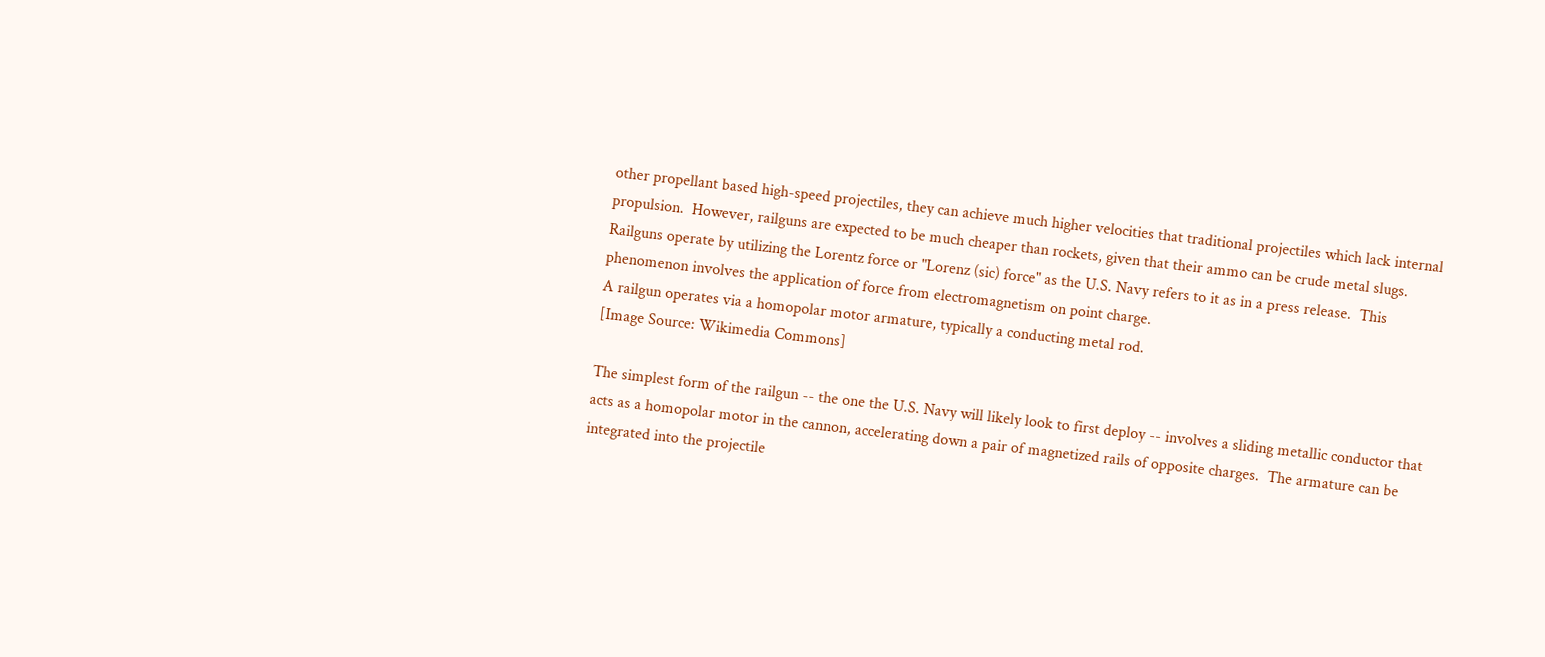other propellant based high-speed projectiles, they can achieve much higher velocities that traditional projectiles which lack internal propulsion.  However, railguns are expected to be much cheaper than rockets, given that their ammo can be crude metal slugs.
Railguns operate by utilizing the Lorentz force or "Lorenz (sic) force" as the U.S. Navy refers to it as in a press release.  This phenomenon involves the application of force from electromagnetism on point charge.
A railgun operates via a homopolar motor armature, typically a conducting metal rod.
[Image Source: Wikimedia Commons]

The simplest form of the railgun -- the one the U.S. Navy will likely look to first deploy -- involves a sliding metallic conductor that acts as a homopolar motor in the cannon, accelerating down a pair of magnetized rails of opposite charges.  The armature can be integrated into the projectile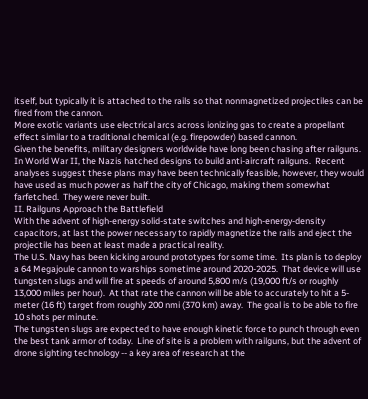itself, but typically it is attached to the rails so that nonmagnetized projectiles can be fired from the cannon.
More exotic variants use electrical arcs across ionizing gas to create a propellant effect similar to a traditional chemical (e.g. firepowder) based cannon.
Given the benefits, military designers worldwide have long been chasing after railguns.  In World War II, the Nazis hatched designs to build anti-aircraft railguns.  Recent analyses suggest these plans may have been technically feasible, however, they would have used as much power as half the city of Chicago, making them somewhat farfetched.  They were never built.
II. Railguns Approach the Battlefield
With the advent of high-energy solid-state switches and high-energy-density capacitors, at last the power necessary to rapidly magnetize the rails and eject the projectile has been at least made a practical reality.
The U.S. Navy has been kicking around prototypes for some time.  Its plan is to deploy a 64 Megajoule cannon to warships sometime around 2020-2025.  That device will use tungsten slugs and will fire at speeds of around 5,800 m/s (19,000 ft/s or roughly 13,000 miles per hour).  At that rate the cannon will be able to accurately to hit a 5-meter (16 ft) target from roughly 200 nmi (370 km) away.  The goal is to be able to fire 10 shots per minute.
The tungsten slugs are expected to have enough kinetic force to punch through even the best tank armor of today.  Line of site is a problem with railguns, but the advent of drone sighting technology -- a key area of research at the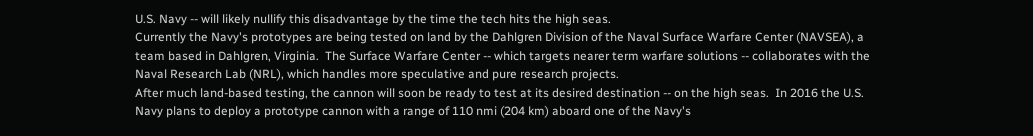U.S. Navy -- will likely nullify this disadvantage by the time the tech hits the high seas.
Currently the Navy's prototypes are being tested on land by the Dahlgren Division of the Naval Surface Warfare Center (NAVSEA), a team based in Dahlgren, Virginia.  The Surface Warfare Center -- which targets nearer term warfare solutions -- collaborates with the Naval Research Lab (NRL), which handles more speculative and pure research projects.
After much land-based testing, the cannon will soon be ready to test at its desired destination -- on the high seas.  In 2016 the U.S. Navy plans to deploy a prototype cannon with a range of 110 nmi (204 km) aboard one of the Navy's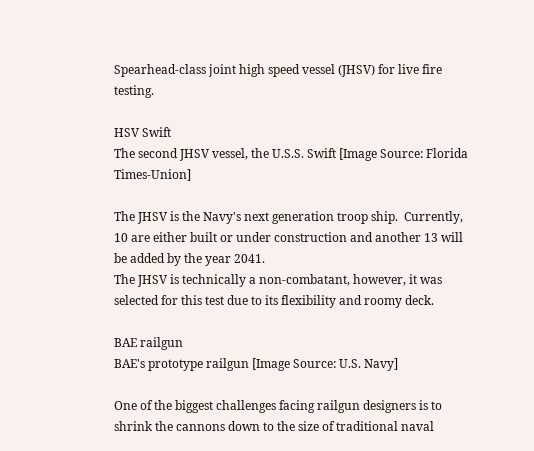Spearhead-class joint high speed vessel (JHSV) for live fire testing.

HSV Swift
The second JHSV vessel, the U.S.S. Swift [Image Source: Florida Times-Union]

The JHSV is the Navy's next generation troop ship.  Currently, 10 are either built or under construction and another 13 will be added by the year 2041.
The JHSV is technically a non-combatant, however, it was selected for this test due to its flexibility and roomy deck.

BAE railgun
BAE's prototype railgun [Image Source: U.S. Navy]

One of the biggest challenges facing railgun designers is to shrink the cannons down to the size of traditional naval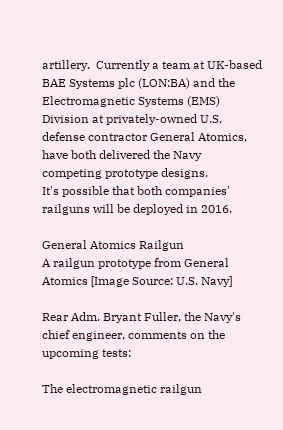artillery.  Currently a team at UK-based BAE Systems plc (LON:BA) and the Electromagnetic Systems (EMS) Division at privately-owned U.S. defense contractor General Atomics, have both delivered the Navy competing prototype designs.
It's possible that both companies' railguns will be deployed in 2016.

General Atomics Railgun
A railgun prototype from General Atomics [Image Source: U.S. Navy]

Rear Adm. Bryant Fuller, the Navy's chief engineer, comments on the upcoming tests:

The electromagnetic railgun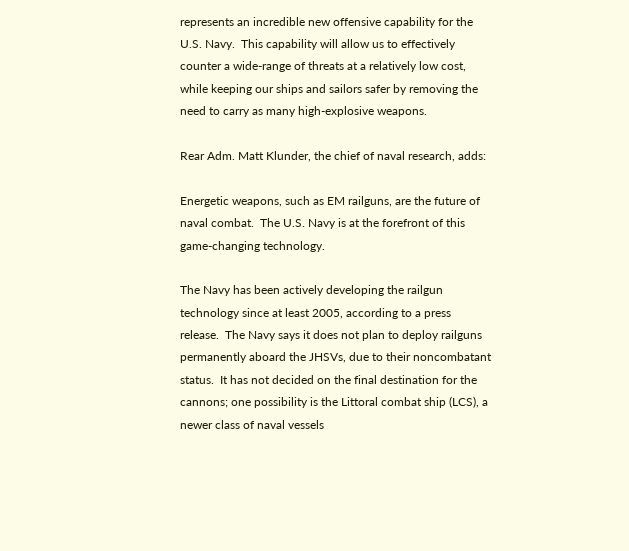represents an incredible new offensive capability for the U.S. Navy.  This capability will allow us to effectively counter a wide-range of threats at a relatively low cost, while keeping our ships and sailors safer by removing the need to carry as many high-explosive weapons.

Rear Adm. Matt Klunder, the chief of naval research, adds:

Energetic weapons, such as EM railguns, are the future of naval combat.  The U.S. Navy is at the forefront of this game-changing technology.

The Navy has been actively developing the railgun technology since at least 2005, according to a press release.  The Navy says it does not plan to deploy railguns permanently aboard the JHSVs, due to their noncombatant status.  It has not decided on the final destination for the cannons; one possibility is the Littoral combat ship (LCS), a newer class of naval vessels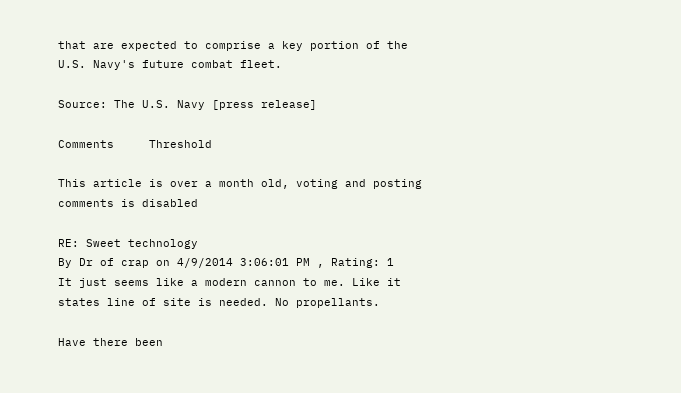that are expected to comprise a key portion of the U.S. Navy's future combat fleet.

Source: The U.S. Navy [press release]

Comments     Threshold

This article is over a month old, voting and posting comments is disabled

RE: Sweet technology
By Dr of crap on 4/9/2014 3:06:01 PM , Rating: 1
It just seems like a modern cannon to me. Like it states line of site is needed. No propellants.

Have there been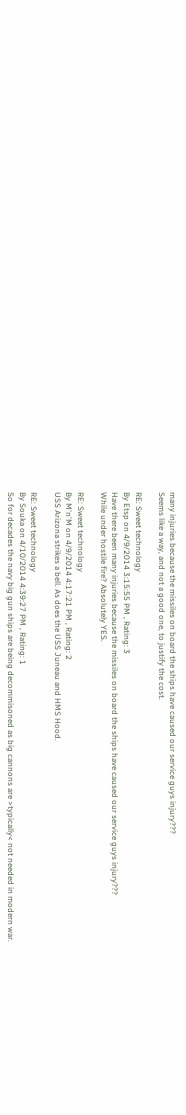many injuries because the missiles on board the ships have caused our service guys injury???
Seems like a way, and not a good one, to justify the cost.

RE: Sweet technology
By Etsp on 4/9/2014 3:15:55 PM , Rating: 3
Have there been many injuries because the missiles on board the ships have caused our service guys injury???
While under hostile fire? Absolutely YES.

RE: Sweet technology
By M'n'M on 4/9/2014 4:17:21 PM , Rating: 2
USS Arizona strikes a bell. As does the USS Juneau and HMS Hood.

RE: Sweet technology
By Souka on 4/10/2014 4:39:27 PM , Rating: 1
So for decades the navy big gun ships are being decommisoned as big cannons are >typically< not needed in modern war.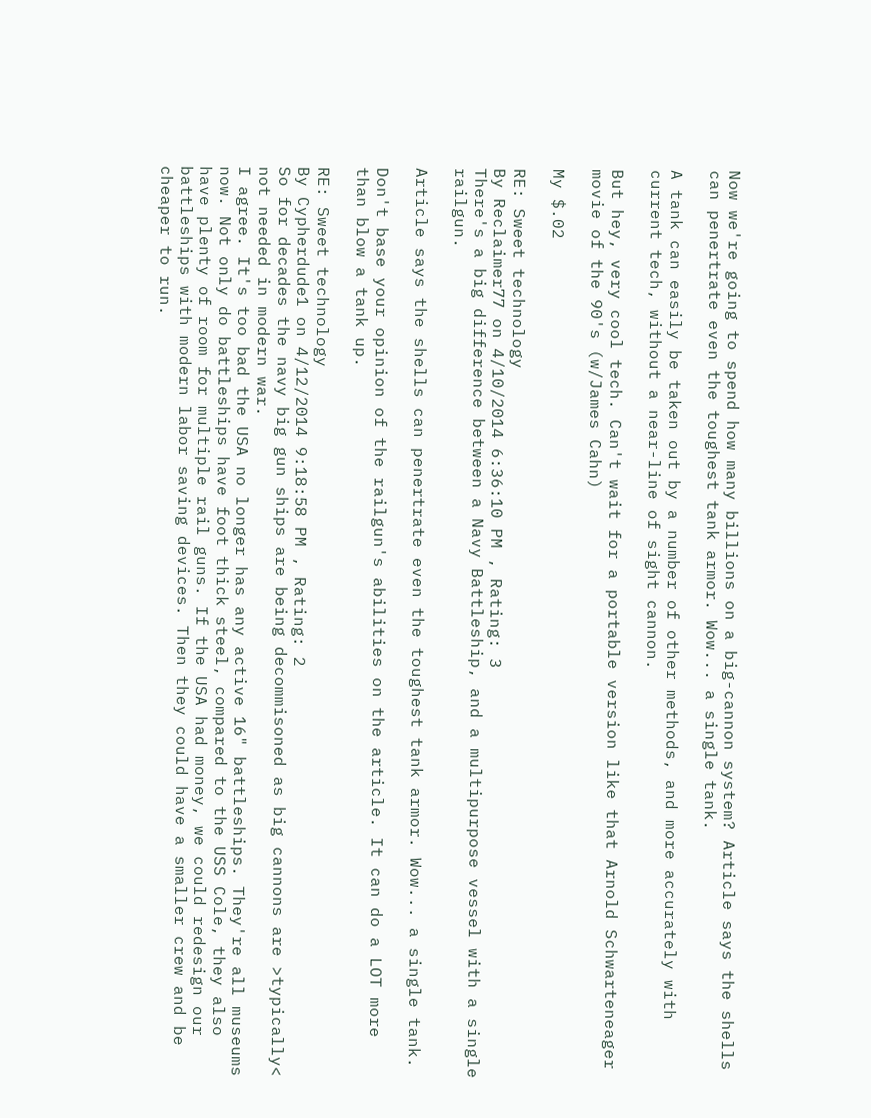Now we're going to spend how many billions on a big-cannon system? Article says the shells can penertrate even the toughest tank armor. Wow... a single tank.

A tank can easily be taken out by a number of other methods, and more accurately with current tech, without a near-line of sight cannon.

But hey, very cool tech. Can't wait for a portable version like that Arnold Schwarteneager movie of the 90's (w/James Cahn)

My $.02

RE: Sweet technology
By Reclaimer77 on 4/10/2014 6:36:10 PM , Rating: 3
There's a big difference between a Navy Battleship, and a multipurpose vessel with a single railgun.

Article says the shells can penertrate even the toughest tank armor. Wow... a single tank.

Don't base your opinion of the railgun's abilities on the article. It can do a LOT more than blow a tank up.

RE: Sweet technology
By Cypherdude1 on 4/12/2014 9:18:58 PM , Rating: 2
So for decades the navy big gun ships are being decommisoned as big cannons are >typically< not needed in modern war.
I agree. It's too bad the USA no longer has any active 16" battleships. They're all museums now. Not only do battleships have foot thick steel, compared to the USS Cole, they also have plenty of room for multiple rail guns. If the USA had money, we could redesign our battleships with modern labor saving devices. Then they could have a smaller crew and be cheaper to run.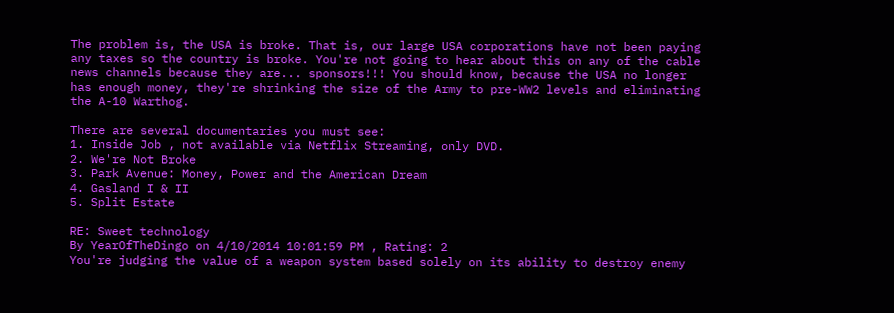The problem is, the USA is broke. That is, our large USA corporations have not been paying any taxes so the country is broke. You're not going to hear about this on any of the cable news channels because they are... sponsors!!! You should know, because the USA no longer has enough money, they're shrinking the size of the Army to pre-WW2 levels and eliminating the A-10 Warthog.

There are several documentaries you must see:
1. Inside Job , not available via Netflix Streaming, only DVD.
2. We're Not Broke
3. Park Avenue: Money, Power and the American Dream
4. Gasland I & II
5. Split Estate

RE: Sweet technology
By YearOfTheDingo on 4/10/2014 10:01:59 PM , Rating: 2
You're judging the value of a weapon system based solely on its ability to destroy enemy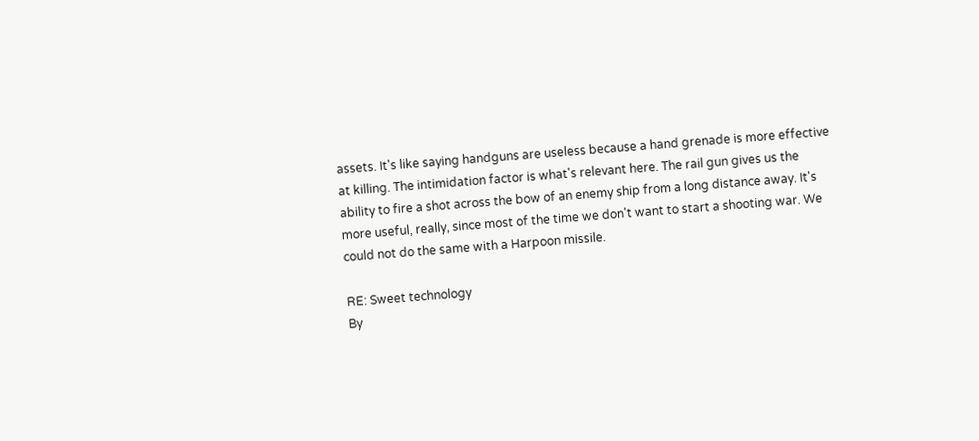assets. It's like saying handguns are useless because a hand grenade is more effective at killing. The intimidation factor is what's relevant here. The rail gun gives us the ability to fire a shot across the bow of an enemy ship from a long distance away. It's more useful, really, since most of the time we don't want to start a shooting war. We could not do the same with a Harpoon missile.

RE: Sweet technology
By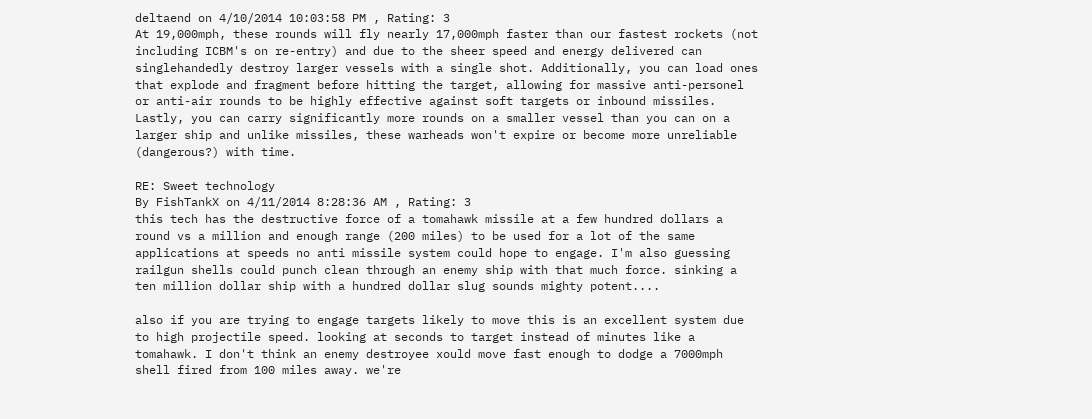deltaend on 4/10/2014 10:03:58 PM , Rating: 3
At 19,000mph, these rounds will fly nearly 17,000mph faster than our fastest rockets (not including ICBM's on re-entry) and due to the sheer speed and energy delivered can singlehandedly destroy larger vessels with a single shot. Additionally, you can load ones that explode and fragment before hitting the target, allowing for massive anti-personel or anti-air rounds to be highly effective against soft targets or inbound missiles. Lastly, you can carry significantly more rounds on a smaller vessel than you can on a larger ship and unlike missiles, these warheads won't expire or become more unreliable (dangerous?) with time.

RE: Sweet technology
By FishTankX on 4/11/2014 8:28:36 AM , Rating: 3
this tech has the destructive force of a tomahawk missile at a few hundred dollars a round vs a million and enough range (200 miles) to be used for a lot of the same applications at speeds no anti missile system could hope to engage. I'm also guessing railgun shells could punch clean through an enemy ship with that much force. sinking a ten million dollar ship with a hundred dollar slug sounds mighty potent....

also if you are trying to engage targets likely to move this is an excellent system due to high projectile speed. looking at seconds to target instead of minutes like a tomahawk. I don't think an enemy destroyee xould move fast enough to dodge a 7000mph shell fired from 100 miles away. we're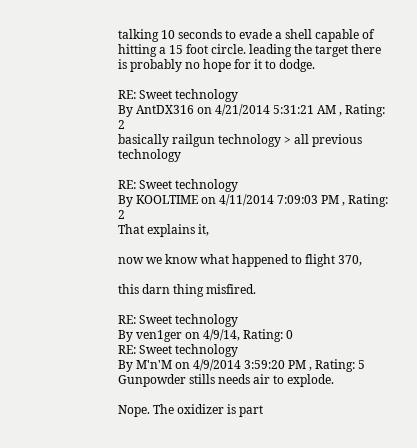talking 10 seconds to evade a shell capable of hitting a 15 foot circle. leading the target there is probably no hope for it to dodge.

RE: Sweet technology
By AntDX316 on 4/21/2014 5:31:21 AM , Rating: 2
basically railgun technology > all previous technology

RE: Sweet technology
By KOOLTIME on 4/11/2014 7:09:03 PM , Rating: 2
That explains it,

now we know what happened to flight 370,

this darn thing misfired.

RE: Sweet technology
By ven1ger on 4/9/14, Rating: 0
RE: Sweet technology
By M'n'M on 4/9/2014 3:59:20 PM , Rating: 5
Gunpowder stills needs air to explode.

Nope. The oxidizer is part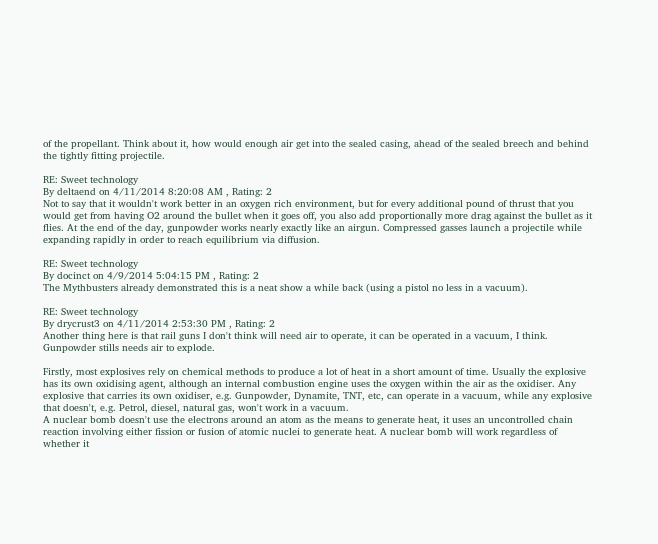of the propellant. Think about it, how would enough air get into the sealed casing, ahead of the sealed breech and behind the tightly fitting projectile.

RE: Sweet technology
By deltaend on 4/11/2014 8:20:08 AM , Rating: 2
Not to say that it wouldn't work better in an oxygen rich environment, but for every additional pound of thrust that you would get from having O2 around the bullet when it goes off, you also add proportionally more drag against the bullet as it flies. At the end of the day, gunpowder works nearly exactly like an airgun. Compressed gasses launch a projectile while expanding rapidly in order to reach equilibrium via diffusion.

RE: Sweet technology
By docinct on 4/9/2014 5:04:15 PM , Rating: 2
The Mythbusters already demonstrated this is a neat show a while back (using a pistol no less in a vacuum).

RE: Sweet technology
By drycrust3 on 4/11/2014 2:53:30 PM , Rating: 2
Another thing here is that rail guns I don't think will need air to operate, it can be operated in a vacuum, I think. Gunpowder stills needs air to explode.

Firstly, most explosives rely on chemical methods to produce a lot of heat in a short amount of time. Usually the explosive has its own oxidising agent, although an internal combustion engine uses the oxygen within the air as the oxidiser. Any explosive that carries its own oxidiser, e.g. Gunpowder, Dynamite, TNT, etc, can operate in a vacuum, while any explosive that doesn't, e.g. Petrol, diesel, natural gas, won't work in a vacuum.
A nuclear bomb doesn't use the electrons around an atom as the means to generate heat, it uses an uncontrolled chain reaction involving either fission or fusion of atomic nuclei to generate heat. A nuclear bomb will work regardless of whether it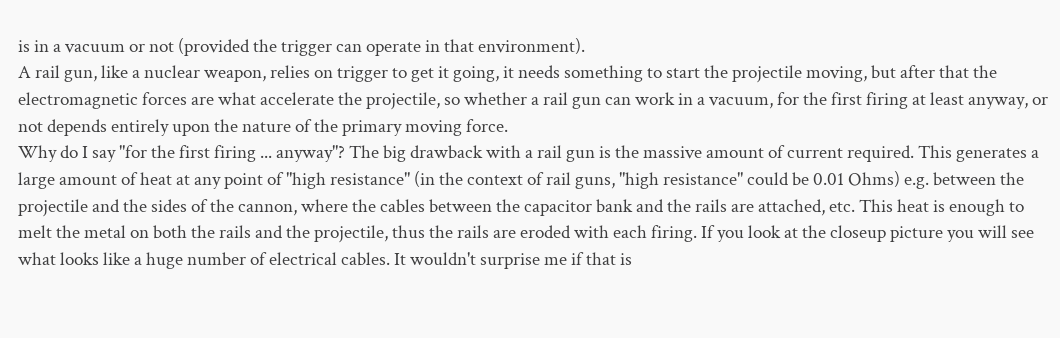is in a vacuum or not (provided the trigger can operate in that environment).
A rail gun, like a nuclear weapon, relies on trigger to get it going, it needs something to start the projectile moving, but after that the electromagnetic forces are what accelerate the projectile, so whether a rail gun can work in a vacuum, for the first firing at least anyway, or not depends entirely upon the nature of the primary moving force.
Why do I say "for the first firing ... anyway"? The big drawback with a rail gun is the massive amount of current required. This generates a large amount of heat at any point of "high resistance" (in the context of rail guns, "high resistance" could be 0.01 Ohms) e.g. between the projectile and the sides of the cannon, where the cables between the capacitor bank and the rails are attached, etc. This heat is enough to melt the metal on both the rails and the projectile, thus the rails are eroded with each firing. If you look at the closeup picture you will see what looks like a huge number of electrical cables. It wouldn't surprise me if that is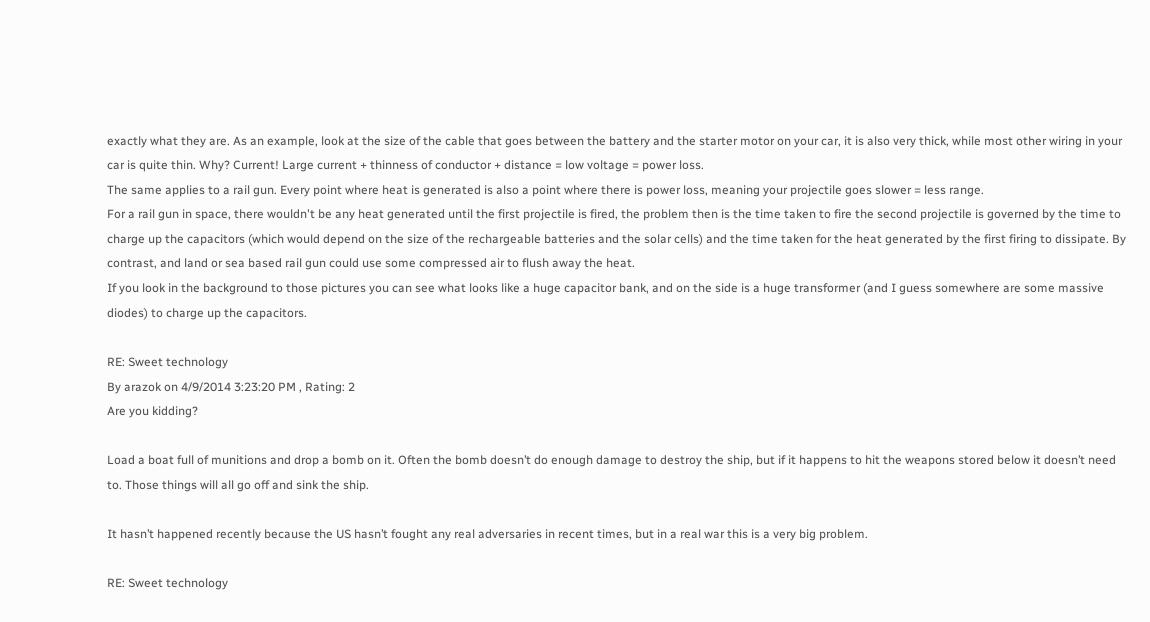exactly what they are. As an example, look at the size of the cable that goes between the battery and the starter motor on your car, it is also very thick, while most other wiring in your car is quite thin. Why? Current! Large current + thinness of conductor + distance = low voltage = power loss.
The same applies to a rail gun. Every point where heat is generated is also a point where there is power loss, meaning your projectile goes slower = less range.
For a rail gun in space, there wouldn't be any heat generated until the first projectile is fired, the problem then is the time taken to fire the second projectile is governed by the time to charge up the capacitors (which would depend on the size of the rechargeable batteries and the solar cells) and the time taken for the heat generated by the first firing to dissipate. By contrast, and land or sea based rail gun could use some compressed air to flush away the heat.
If you look in the background to those pictures you can see what looks like a huge capacitor bank, and on the side is a huge transformer (and I guess somewhere are some massive diodes) to charge up the capacitors.

RE: Sweet technology
By arazok on 4/9/2014 3:23:20 PM , Rating: 2
Are you kidding?

Load a boat full of munitions and drop a bomb on it. Often the bomb doesn’t do enough damage to destroy the ship, but if it happens to hit the weapons stored below it doesn’t need to. Those things will all go off and sink the ship.

It hasn’t happened recently because the US hasn’t fought any real adversaries in recent times, but in a real war this is a very big problem.

RE: Sweet technology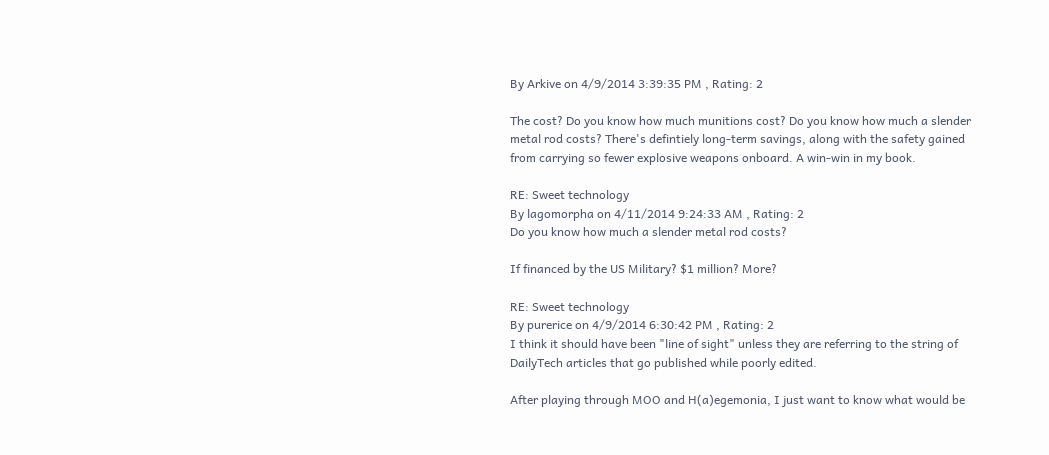By Arkive on 4/9/2014 3:39:35 PM , Rating: 2

The cost? Do you know how much munitions cost? Do you know how much a slender metal rod costs? There's defintiely long-term savings, along with the safety gained from carrying so fewer explosive weapons onboard. A win-win in my book.

RE: Sweet technology
By lagomorpha on 4/11/2014 9:24:33 AM , Rating: 2
Do you know how much a slender metal rod costs?

If financed by the US Military? $1 million? More?

RE: Sweet technology
By purerice on 4/9/2014 6:30:42 PM , Rating: 2
I think it should have been "line of sight" unless they are referring to the string of DailyTech articles that go published while poorly edited.

After playing through MOO and H(a)egemonia, I just want to know what would be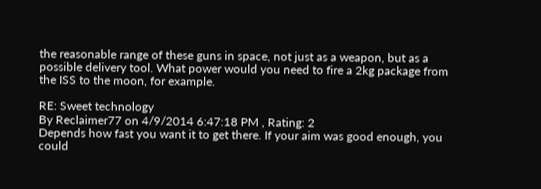the reasonable range of these guns in space, not just as a weapon, but as a possible delivery tool. What power would you need to fire a 2kg package from the ISS to the moon, for example.

RE: Sweet technology
By Reclaimer77 on 4/9/2014 6:47:18 PM , Rating: 2
Depends how fast you want it to get there. If your aim was good enough, you could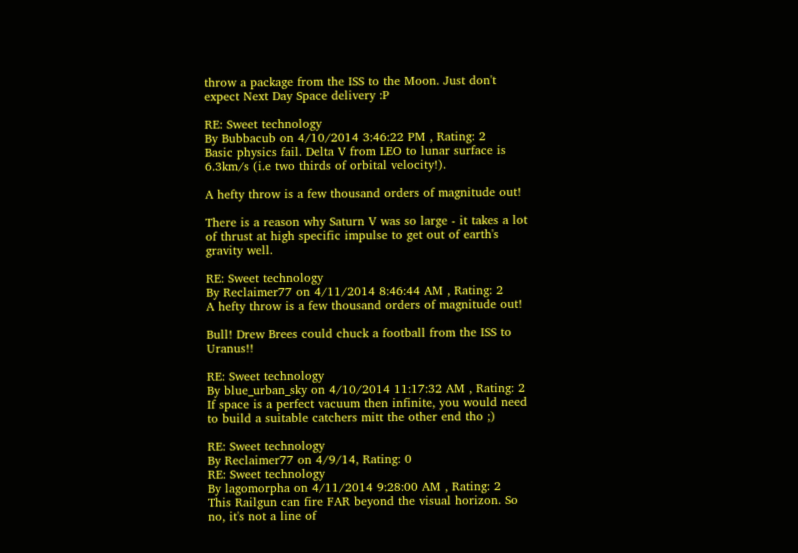throw a package from the ISS to the Moon. Just don't expect Next Day Space delivery :P

RE: Sweet technology
By Bubbacub on 4/10/2014 3:46:22 PM , Rating: 2
Basic physics fail. Delta V from LEO to lunar surface is 6.3km/s (i.e two thirds of orbital velocity!).

A hefty throw is a few thousand orders of magnitude out!

There is a reason why Saturn V was so large - it takes a lot of thrust at high specific impulse to get out of earth's gravity well.

RE: Sweet technology
By Reclaimer77 on 4/11/2014 8:46:44 AM , Rating: 2
A hefty throw is a few thousand orders of magnitude out!

Bull! Drew Brees could chuck a football from the ISS to Uranus!!

RE: Sweet technology
By blue_urban_sky on 4/10/2014 11:17:32 AM , Rating: 2
If space is a perfect vacuum then infinite, you would need to build a suitable catchers mitt the other end tho ;)

RE: Sweet technology
By Reclaimer77 on 4/9/14, Rating: 0
RE: Sweet technology
By lagomorpha on 4/11/2014 9:28:00 AM , Rating: 2
This Railgun can fire FAR beyond the visual horizon. So no, it's not a line of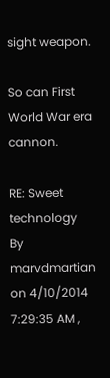sight weapon.

So can First World War era cannon.

RE: Sweet technology
By marvdmartian on 4/10/2014 7:29:35 AM ,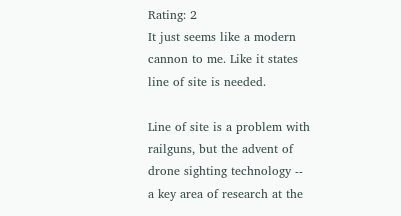Rating: 2
It just seems like a modern cannon to me. Like it states line of site is needed.

Line of site is a problem with railguns, but the advent of drone sighting technology -- a key area of research at the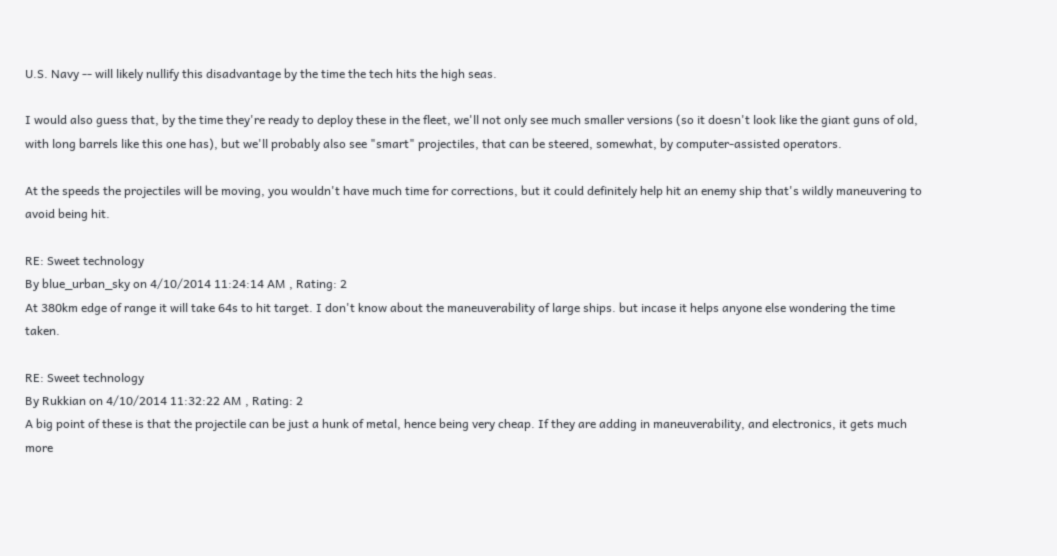U.S. Navy -- will likely nullify this disadvantage by the time the tech hits the high seas.

I would also guess that, by the time they're ready to deploy these in the fleet, we'll not only see much smaller versions (so it doesn't look like the giant guns of old, with long barrels like this one has), but we'll probably also see "smart" projectiles, that can be steered, somewhat, by computer-assisted operators.

At the speeds the projectiles will be moving, you wouldn't have much time for corrections, but it could definitely help hit an enemy ship that's wildly maneuvering to avoid being hit.

RE: Sweet technology
By blue_urban_sky on 4/10/2014 11:24:14 AM , Rating: 2
At 380km edge of range it will take 64s to hit target. I don't know about the maneuverability of large ships. but incase it helps anyone else wondering the time taken.

RE: Sweet technology
By Rukkian on 4/10/2014 11:32:22 AM , Rating: 2
A big point of these is that the projectile can be just a hunk of metal, hence being very cheap. If they are adding in maneuverability, and electronics, it gets much more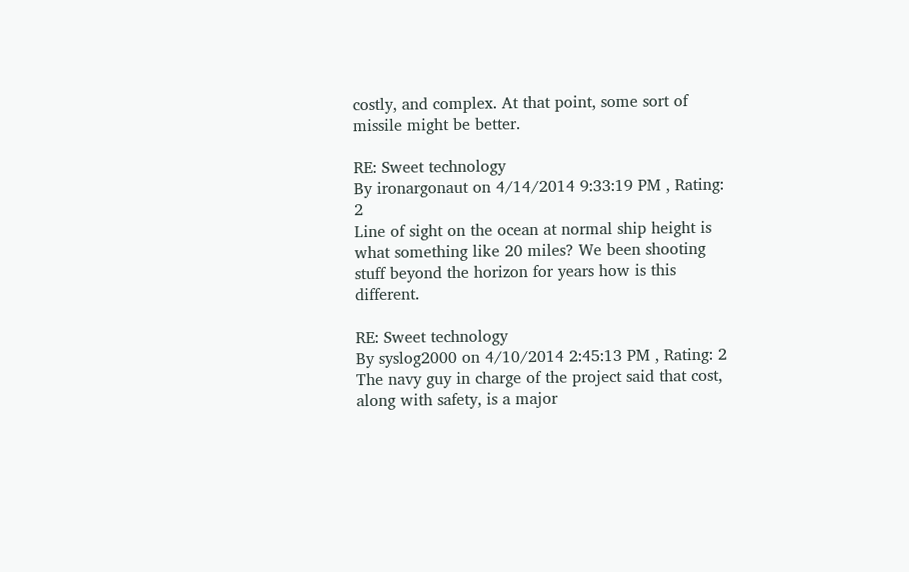costly, and complex. At that point, some sort of missile might be better.

RE: Sweet technology
By ironargonaut on 4/14/2014 9:33:19 PM , Rating: 2
Line of sight on the ocean at normal ship height is what something like 20 miles? We been shooting stuff beyond the horizon for years how is this different.

RE: Sweet technology
By syslog2000 on 4/10/2014 2:45:13 PM , Rating: 2
The navy guy in charge of the project said that cost, along with safety, is a major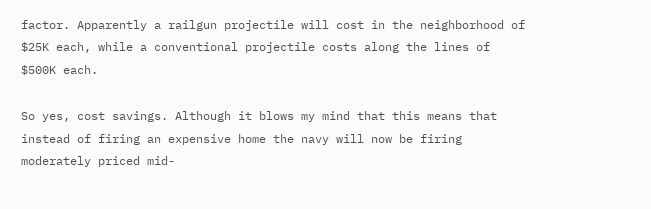factor. Apparently a railgun projectile will cost in the neighborhood of $25K each, while a conventional projectile costs along the lines of $500K each.

So yes, cost savings. Although it blows my mind that this means that instead of firing an expensive home the navy will now be firing moderately priced mid-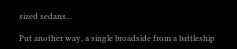sized sedans...

Put another way, a single broadside from a battleship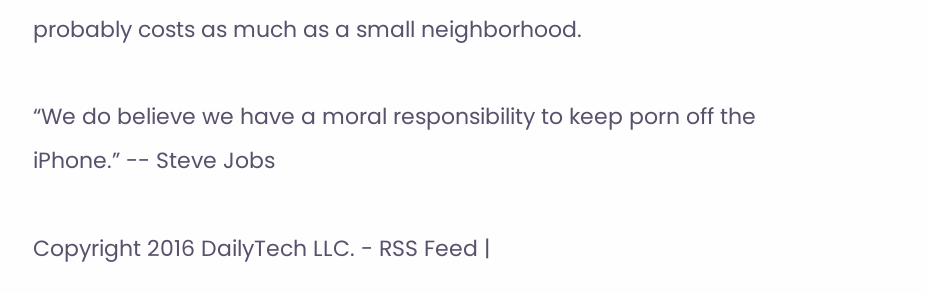probably costs as much as a small neighborhood.

“We do believe we have a moral responsibility to keep porn off the iPhone.” -- Steve Jobs

Copyright 2016 DailyTech LLC. - RSS Feed |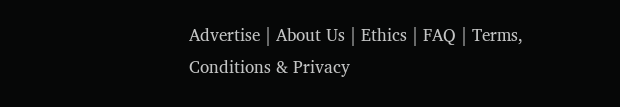Advertise | About Us | Ethics | FAQ | Terms, Conditions & Privacy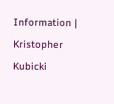Information | Kristopher Kubicki